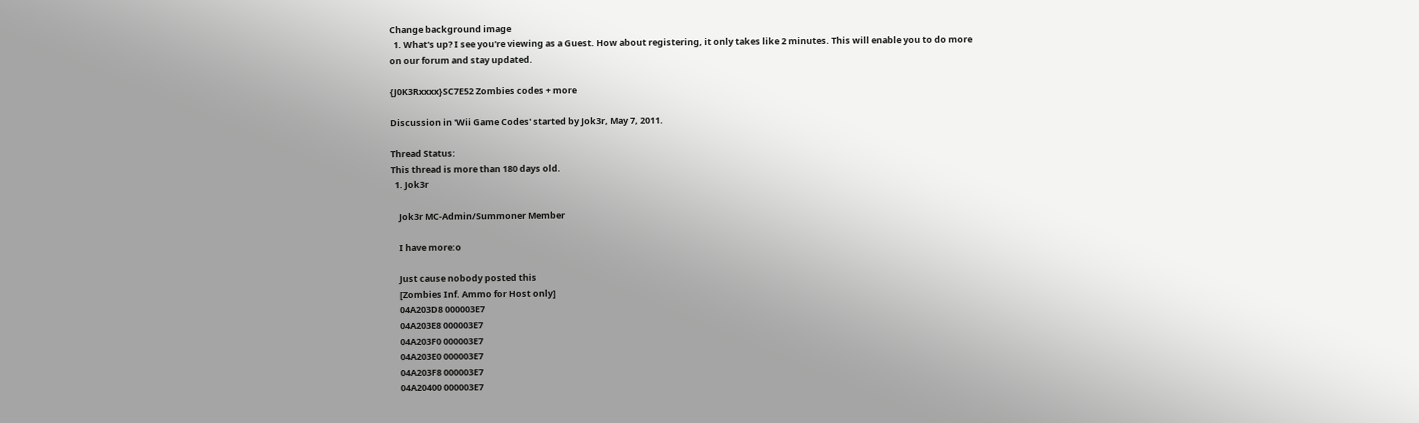Change background image
  1. What's up? I see you're viewing as a Guest. How about registering, it only takes like 2 minutes. This will enable you to do more on our forum and stay updated.

{J0K3Rxxxx}SC7E52 Zombies codes + more

Discussion in 'Wii Game Codes' started by Jok3r, May 7, 2011.

Thread Status:
This thread is more than 180 days old.
  1. Jok3r

    Jok3r MC-Admin/Summoner Member

    I have more:o

    Just cause nobody posted this
    [Zombies Inf. Ammo for Host only]
    04A203D8 000003E7
    04A203E8 000003E7
    04A203F0 000003E7
    04A203E0 000003E7
    04A203F8 000003E7
    04A20400 000003E7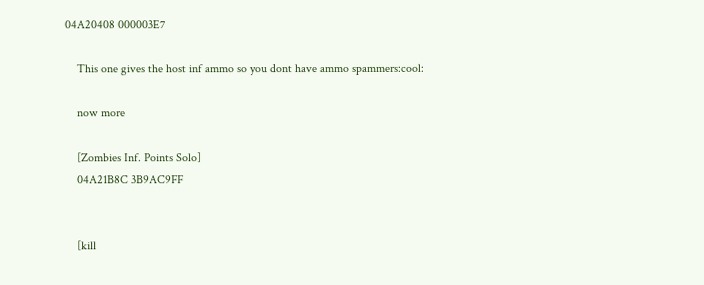04A20408 000003E7

    This one gives the host inf ammo so you dont have ammo spammers:cool:

    now more

    [Zombies Inf. Points Solo]
    04A21B8C 3B9AC9FF


    [kill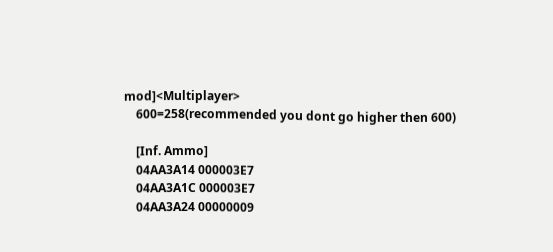mod]<Multiplayer>
    600=258(recommended you dont go higher then 600)

    [Inf. Ammo]
    04AA3A14 000003E7
    04AA3A1C 000003E7
    04AA3A24 00000009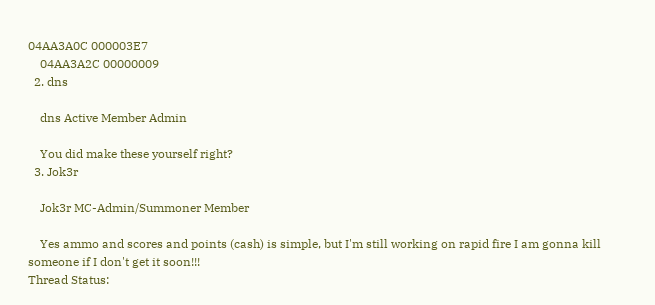04AA3A0C 000003E7
    04AA3A2C 00000009
  2. dns

    dns Active Member Admin

    You did make these yourself right?
  3. Jok3r

    Jok3r MC-Admin/Summoner Member

    Yes ammo and scores and points (cash) is simple, but I'm still working on rapid fire I am gonna kill someone if I don't get it soon!!!
Thread Status: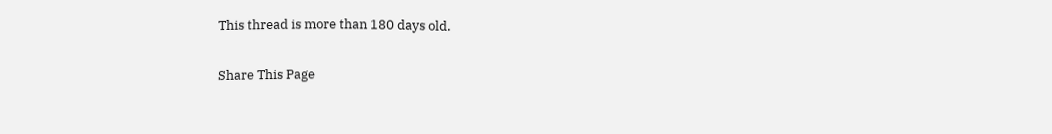This thread is more than 180 days old.

Share This Page